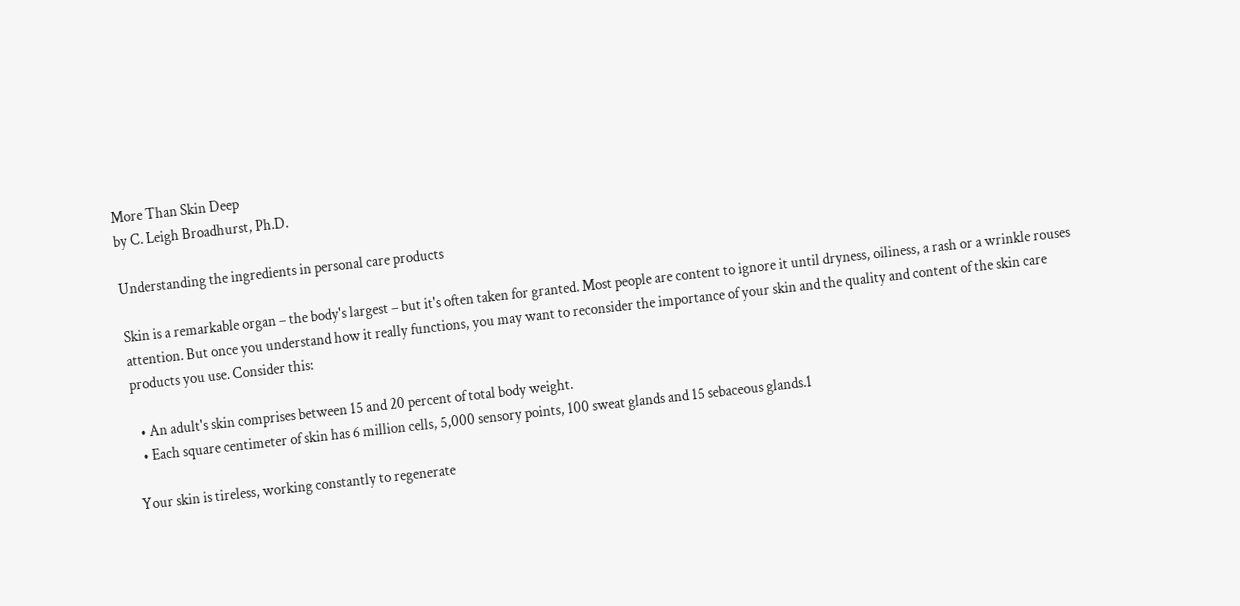More Than Skin Deep
by C. Leigh Broadhurst, Ph.D.

Understanding the ingredients in personal care products

Skin is a remarkable organ – the body's largest – but it's often taken for granted. Most people are content to ignore it until dryness, oiliness, a rash or a wrinkle rouses attention. But once you understand how it really functions, you may want to reconsider the importance of your skin and the quality and content of the skin care products you use. Consider this:

  • An adult's skin comprises between 15 and 20 percent of total body weight.
  • Each square centimeter of skin has 6 million cells, 5,000 sensory points, 100 sweat glands and 15 sebaceous glands.1

Your skin is tireless, working constantly to regenerate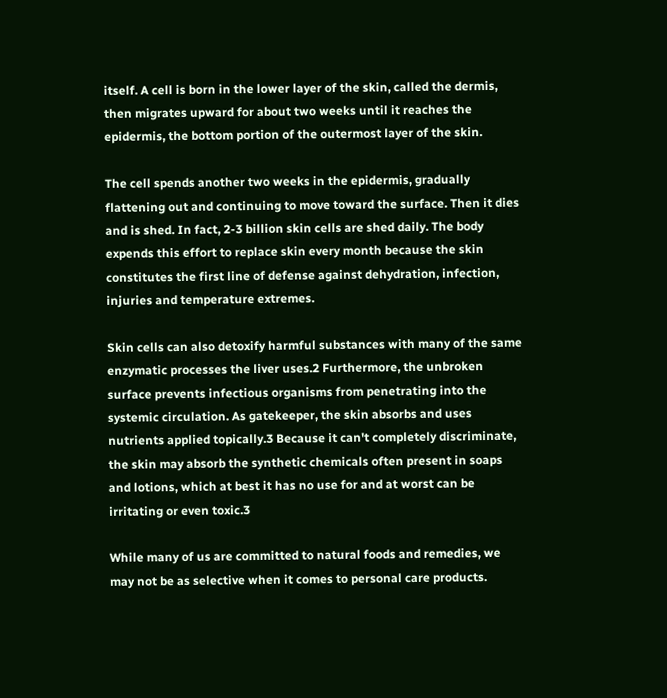itself. A cell is born in the lower layer of the skin, called the dermis, then migrates upward for about two weeks until it reaches the epidermis, the bottom portion of the outermost layer of the skin.

The cell spends another two weeks in the epidermis, gradually flattening out and continuing to move toward the surface. Then it dies and is shed. In fact, 2-3 billion skin cells are shed daily. The body expends this effort to replace skin every month because the skin constitutes the first line of defense against dehydration, infection, injuries and temperature extremes.

Skin cells can also detoxify harmful substances with many of the same enzymatic processes the liver uses.2 Furthermore, the unbroken surface prevents infectious organisms from penetrating into the systemic circulation. As gatekeeper, the skin absorbs and uses nutrients applied topically.3 Because it can't completely discriminate, the skin may absorb the synthetic chemicals often present in soaps and lotions, which at best it has no use for and at worst can be irritating or even toxic.3

While many of us are committed to natural foods and remedies, we may not be as selective when it comes to personal care products.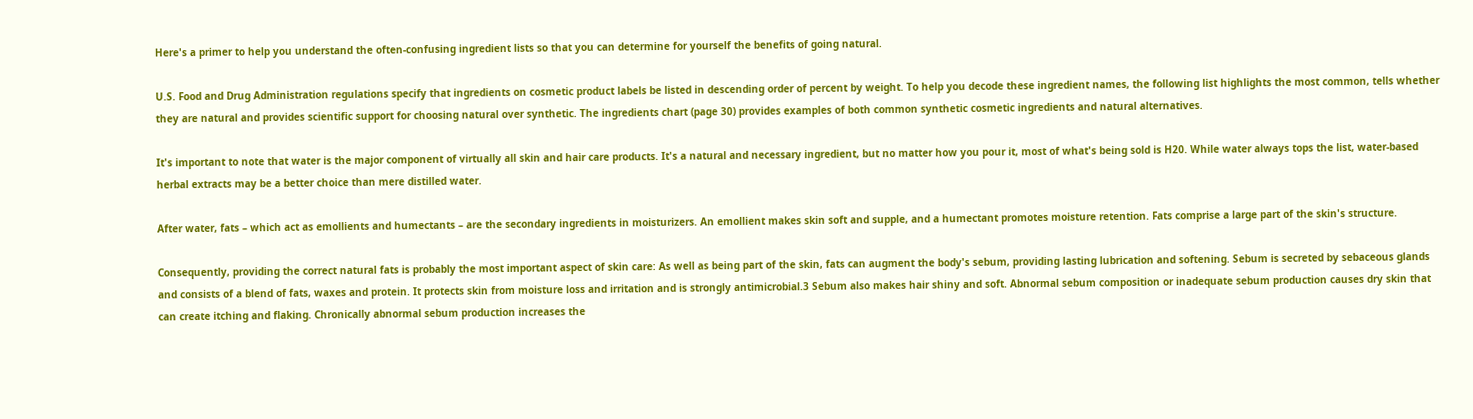Here's a primer to help you understand the often-confusing ingredient lists so that you can determine for yourself the benefits of going natural.

U.S. Food and Drug Administration regulations specify that ingredients on cosmetic product labels be listed in descending order of percent by weight. To help you decode these ingredient names, the following list highlights the most common, tells whether they are natural and provides scientific support for choosing natural over synthetic. The ingredients chart (page 30) provides examples of both common synthetic cosmetic ingredients and natural alternatives.

It's important to note that water is the major component of virtually all skin and hair care products. It's a natural and necessary ingredient, but no matter how you pour it, most of what's being sold is H20. While water always tops the list, water-based herbal extracts may be a better choice than mere distilled water.

After water, fats – which act as emollients and humectants – are the secondary ingredients in moisturizers. An emollient makes skin soft and supple, and a humectant promotes moisture retention. Fats comprise a large part of the skin's structure.

Consequently, providing the correct natural fats is probably the most important aspect of skin care: As well as being part of the skin, fats can augment the body's sebum, providing lasting lubrication and softening. Sebum is secreted by sebaceous glands and consists of a blend of fats, waxes and protein. It protects skin from moisture loss and irritation and is strongly antimicrobial.3 Sebum also makes hair shiny and soft. Abnormal sebum composition or inadequate sebum production causes dry skin that can create itching and flaking. Chronically abnormal sebum production increases the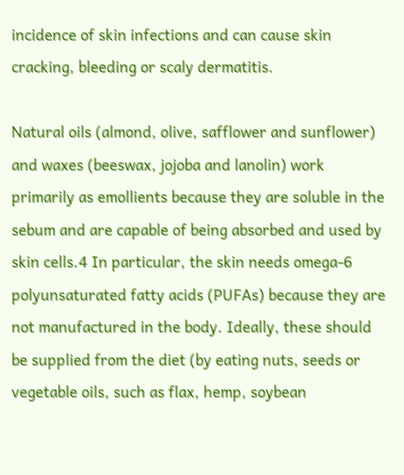incidence of skin infections and can cause skin cracking, bleeding or scaly dermatitis.

Natural oils (almond, olive, safflower and sunflower) and waxes (beeswax, jojoba and lanolin) work primarily as emollients because they are soluble in the sebum and are capable of being absorbed and used by skin cells.4 In particular, the skin needs omega-6 polyunsaturated fatty acids (PUFAs) because they are not manufactured in the body. Ideally, these should be supplied from the diet (by eating nuts, seeds or vegetable oils, such as flax, hemp, soybean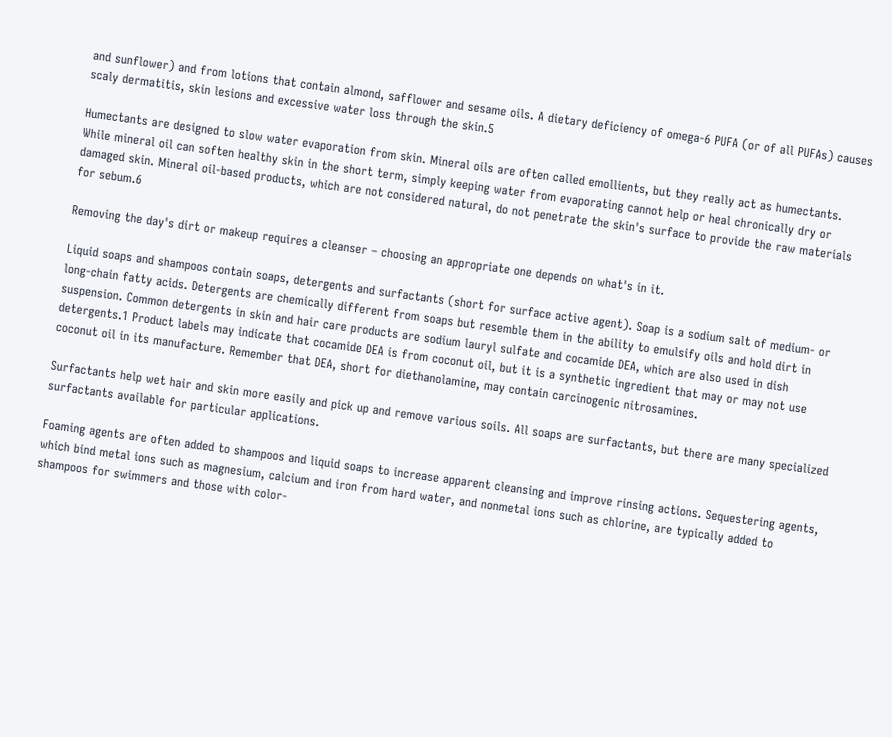and sunflower) and from lotions that contain almond, safflower and sesame oils. A dietary deficiency of omega-6 PUFA (or of all PUFAs) causes scaly dermatitis, skin lesions and excessive water loss through the skin.5

Humectants are designed to slow water evaporation from skin. Mineral oils are often called emollients, but they really act as humectants. While mineral oil can soften healthy skin in the short term, simply keeping water from evaporating cannot help or heal chronically dry or damaged skin. Mineral oil-based products, which are not considered natural, do not penetrate the skin's surface to provide the raw materials for sebum.6

Removing the day's dirt or makeup requires a cleanser – choosing an appropriate one depends on what's in it.

Liquid soaps and shampoos contain soaps, detergents and surfactants (short for surface active agent). Soap is a sodium salt of medium- or long-chain fatty acids. Detergents are chemically different from soaps but resemble them in the ability to emulsify oils and hold dirt in suspension. Common detergents in skin and hair care products are sodium lauryl sulfate and cocamide DEA, which are also used in dish detergents.1 Product labels may indicate that cocamide DEA is from coconut oil, but it is a synthetic ingredient that may or may not use coconut oil in its manufacture. Remember that DEA, short for diethanolamine, may contain carcinogenic nitrosamines.

Surfactants help wet hair and skin more easily and pick up and remove various soils. All soaps are surfactants, but there are many specialized surfactants available for particular applications.

Foaming agents are often added to shampoos and liquid soaps to increase apparent cleansing and improve rinsing actions. Sequestering agents, which bind metal ions such as magnesium, calcium and iron from hard water, and nonmetal ions such as chlorine, are typically added to shampoos for swimmers and those with color-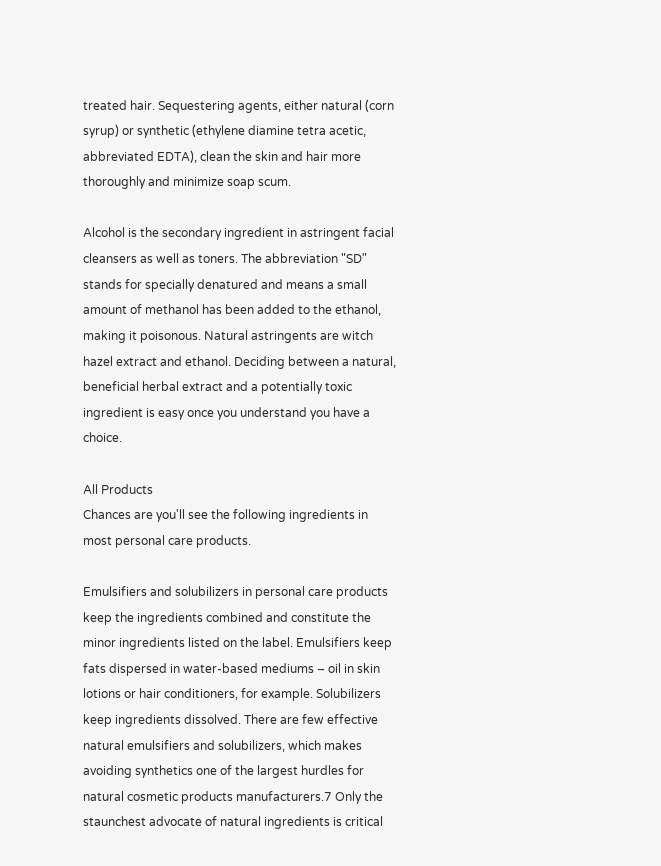treated hair. Sequestering agents, either natural (corn syrup) or synthetic (ethylene diamine tetra acetic, abbreviated EDTA), clean the skin and hair more thoroughly and minimize soap scum.

Alcohol is the secondary ingredient in astringent facial cleansers as well as toners. The abbreviation "SD" stands for specially denatured and means a small amount of methanol has been added to the ethanol, making it poisonous. Natural astringents are witch hazel extract and ethanol. Deciding between a natural, beneficial herbal extract and a potentially toxic ingredient is easy once you understand you have a choice.

All Products
Chances are you'll see the following ingredients in most personal care products.

Emulsifiers and solubilizers in personal care products keep the ingredients combined and constitute the minor ingredients listed on the label. Emulsifiers keep fats dispersed in water-based mediums – oil in skin lotions or hair conditioners, for example. Solubilizers keep ingredients dissolved. There are few effective natural emulsifiers and solubilizers, which makes avoiding synthetics one of the largest hurdles for natural cosmetic products manufacturers.7 Only the staunchest advocate of natural ingredients is critical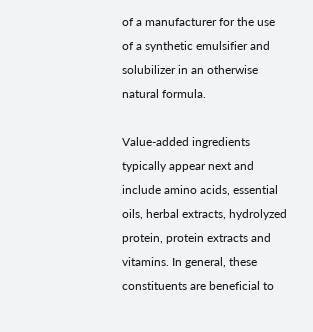of a manufacturer for the use of a synthetic emulsifier and solubilizer in an otherwise natural formula.

Value-added ingredients typically appear next and include amino acids, essential oils, herbal extracts, hydrolyzed protein, protein extracts and vitamins. In general, these constituents are beneficial to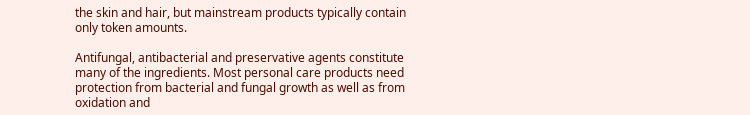the skin and hair, but mainstream products typically contain only token amounts.

Antifungal, antibacterial and preservative agents constitute many of the ingredients. Most personal care products need protection from bacterial and fungal growth as well as from oxidation and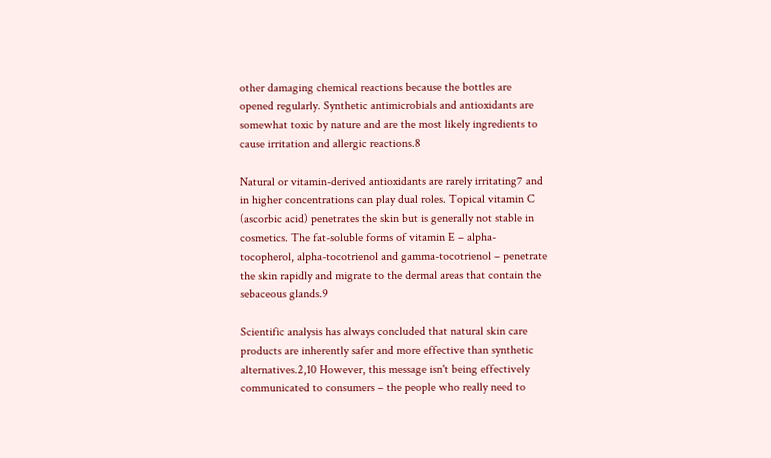other damaging chemical reactions because the bottles are opened regularly. Synthetic antimicrobials and antioxidants are somewhat toxic by nature and are the most likely ingredients to cause irritation and allergic reactions.8

Natural or vitamin-derived antioxidants are rarely irritating7 and in higher concentrations can play dual roles. Topical vitamin C (ascorbic acid) penetrates the skin but is generally not stable in cosmetics. The fat-soluble forms of vitamin E – alpha-tocopherol, alpha-tocotrienol and gamma-tocotrienol – penetrate the skin rapidly and migrate to the dermal areas that contain the sebaceous glands.9

Scientific analysis has always concluded that natural skin care products are inherently safer and more effective than synthetic alternatives.2,10 However, this message isn't being effectively communicated to consumers – the people who really need to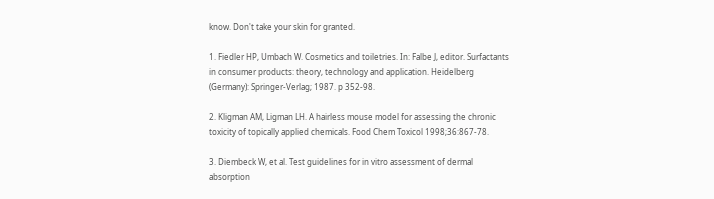know. Don't take your skin for granted.

1. Fiedler HP, Umbach W. Cosmetics and toiletries. In: Falbe J, editor. Surfactants in consumer products: theory, technology and application. Heidelberg (Germany): Springer-Verlag; 1987. p 352-98.

2. Kligman AM, Ligman LH. A hairless mouse model for assessing the chronic toxicity of topically applied chemicals. Food Chem Toxicol 1998;36:867-78.

3. Diembeck W, et al. Test guidelines for in vitro assessment of dermal absorption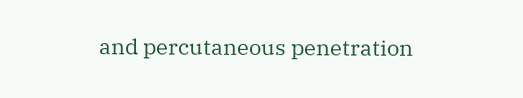and percutaneous penetration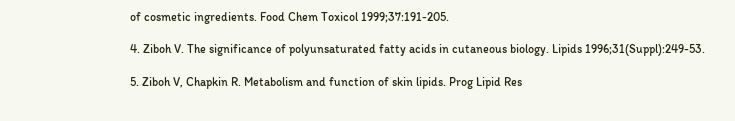of cosmetic ingredients. Food Chem Toxicol 1999;37:191-205.

4. Ziboh V. The significance of polyunsaturated fatty acids in cutaneous biology. Lipids 1996;31(Suppl):249-53.

5. Ziboh V, Chapkin R. Metabolism and function of skin lipids. Prog Lipid Res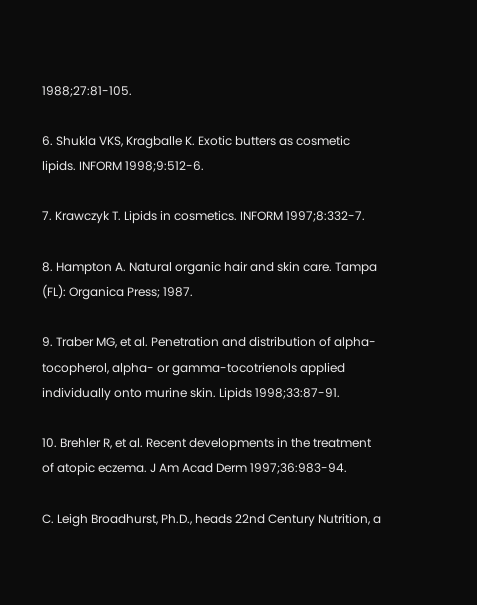1988;27:81-105.

6. Shukla VKS, Kragballe K. Exotic butters as cosmetic lipids. INFORM 1998;9:512-6.

7. Krawczyk T. Lipids in cosmetics. INFORM 1997;8:332-7.

8. Hampton A. Natural organic hair and skin care. Tampa (FL): Organica Press; 1987.

9. Traber MG, et al. Penetration and distribution of alpha-tocopherol, alpha- or gamma-tocotrienols applied individually onto murine skin. Lipids 1998;33:87-91.

10. Brehler R, et al. Recent developments in the treatment of atopic eczema. J Am Acad Derm 1997;36:983-94.

C. Leigh Broadhurst, Ph.D., heads 22nd Century Nutrition, a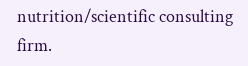nutrition/scientific consulting firm.